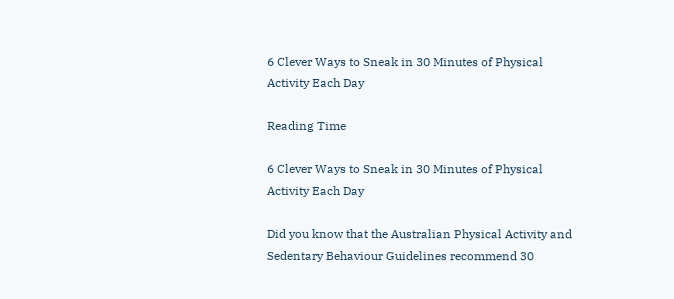6 Clever Ways to Sneak in 30 Minutes of Physical Activity Each Day

Reading Time

6 Clever Ways to Sneak in 30 Minutes of Physical Activity Each Day

Did you know that the Australian Physical Activity and Sedentary Behaviour Guidelines recommend 30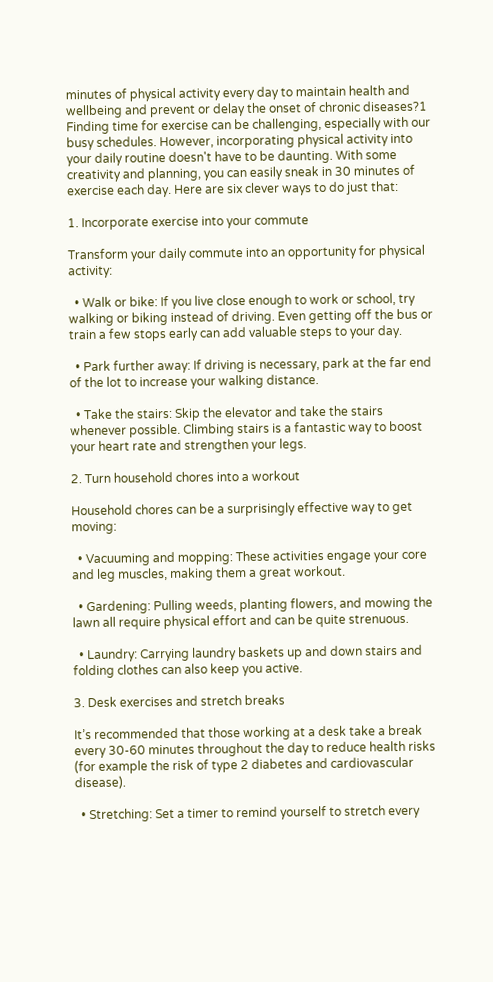minutes of physical activity every day to maintain health and wellbeing and prevent or delay the onset of chronic diseases?1 Finding time for exercise can be challenging, especially with our busy schedules. However, incorporating physical activity into your daily routine doesn't have to be daunting. With some creativity and planning, you can easily sneak in 30 minutes of exercise each day. Here are six clever ways to do just that:

1. Incorporate exercise into your commute

Transform your daily commute into an opportunity for physical activity:

  • Walk or bike: If you live close enough to work or school, try walking or biking instead of driving. Even getting off the bus or train a few stops early can add valuable steps to your day.

  • Park further away: If driving is necessary, park at the far end of the lot to increase your walking distance.

  • Take the stairs: Skip the elevator and take the stairs whenever possible. Climbing stairs is a fantastic way to boost your heart rate and strengthen your legs.

2. Turn household chores into a workout

Household chores can be a surprisingly effective way to get moving:

  • Vacuuming and mopping: These activities engage your core and leg muscles, making them a great workout.

  • Gardening: Pulling weeds, planting flowers, and mowing the lawn all require physical effort and can be quite strenuous.

  • Laundry: Carrying laundry baskets up and down stairs and folding clothes can also keep you active.

3. Desk exercises and stretch breaks

It’s recommended that those working at a desk take a break every 30-60 minutes throughout the day to reduce health risks (for example the risk of type 2 diabetes and cardiovascular disease).

  • Stretching: Set a timer to remind yourself to stretch every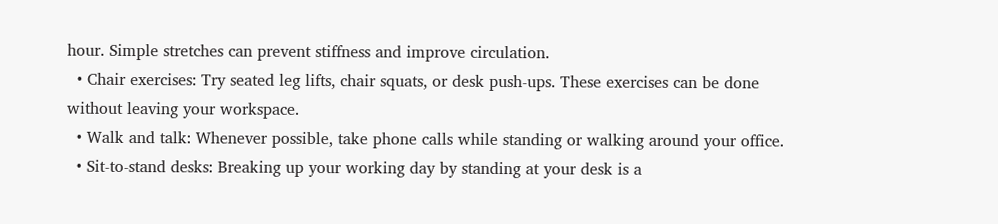hour. Simple stretches can prevent stiffness and improve circulation.
  • Chair exercises: Try seated leg lifts, chair squats, or desk push-ups. These exercises can be done without leaving your workspace.
  • Walk and talk: Whenever possible, take phone calls while standing or walking around your office.
  • Sit-to-stand desks: Breaking up your working day by standing at your desk is a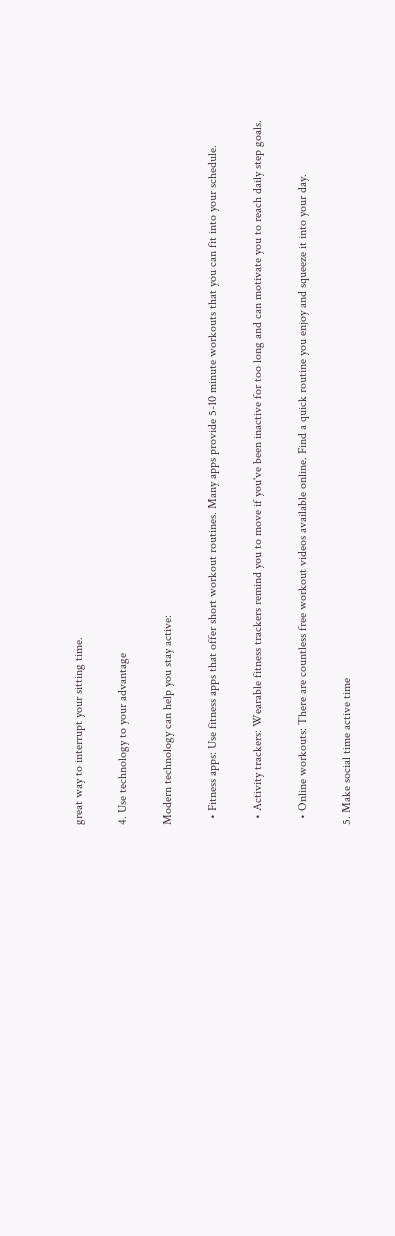great way to interrupt your sitting time.

4. Use technology to your advantage

Modern technology can help you stay active:

  • Fitness apps: Use fitness apps that offer short workout routines. Many apps provide 5-10 minute workouts that you can fit into your schedule.

  • Activity trackers: Wearable fitness trackers remind you to move if you've been inactive for too long and can motivate you to reach daily step goals.

  • Online workouts: There are countless free workout videos available online. Find a quick routine you enjoy and squeeze it into your day.

5. Make social time active time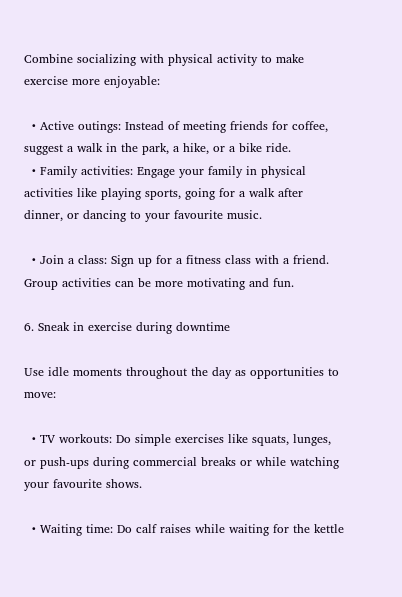Combine socializing with physical activity to make exercise more enjoyable:

  • Active outings: Instead of meeting friends for coffee, suggest a walk in the park, a hike, or a bike ride.
  • Family activities: Engage your family in physical activities like playing sports, going for a walk after dinner, or dancing to your favourite music.

  • Join a class: Sign up for a fitness class with a friend. Group activities can be more motivating and fun.

6. Sneak in exercise during downtime

Use idle moments throughout the day as opportunities to move:

  • TV workouts: Do simple exercises like squats, lunges, or push-ups during commercial breaks or while watching your favourite shows.

  • Waiting time: Do calf raises while waiting for the kettle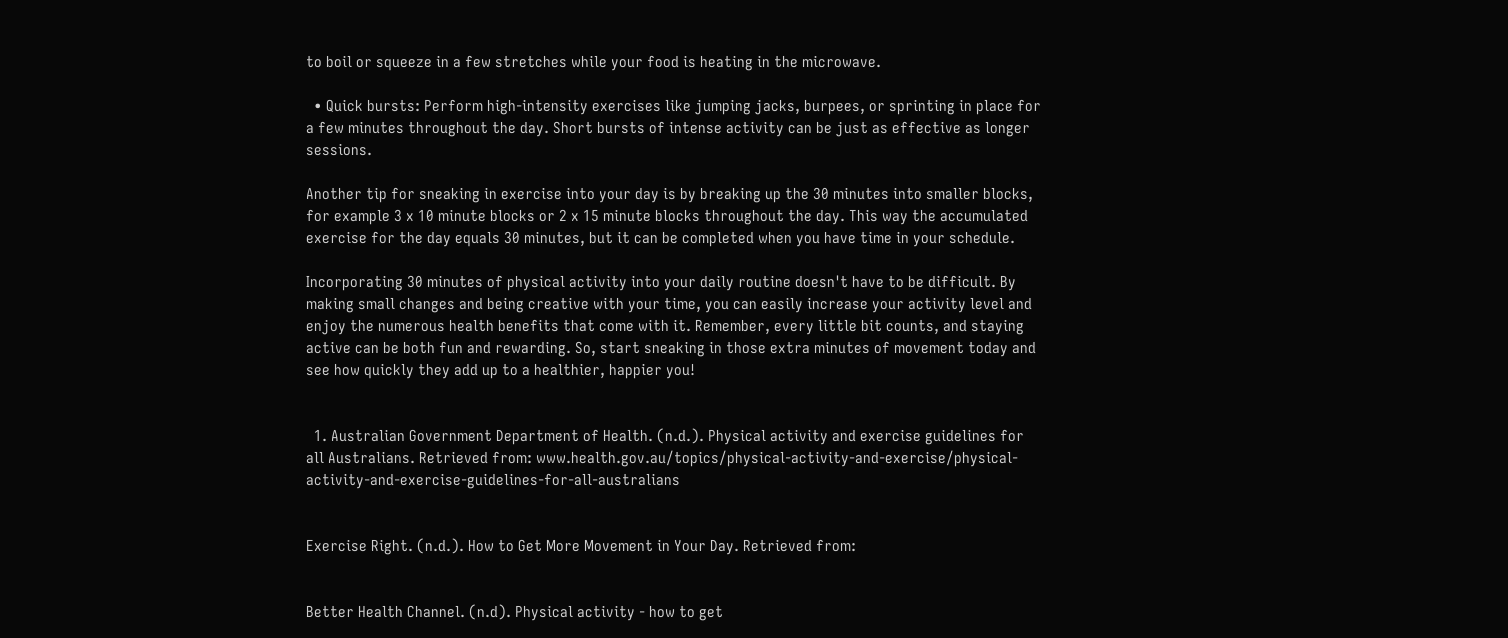to boil or squeeze in a few stretches while your food is heating in the microwave.

  • Quick bursts: Perform high-intensity exercises like jumping jacks, burpees, or sprinting in place for a few minutes throughout the day. Short bursts of intense activity can be just as effective as longer sessions.

Another tip for sneaking in exercise into your day is by breaking up the 30 minutes into smaller blocks, for example 3 x 10 minute blocks or 2 x 15 minute blocks throughout the day. This way the accumulated exercise for the day equals 30 minutes, but it can be completed when you have time in your schedule.

Incorporating 30 minutes of physical activity into your daily routine doesn't have to be difficult. By making small changes and being creative with your time, you can easily increase your activity level and enjoy the numerous health benefits that come with it. Remember, every little bit counts, and staying active can be both fun and rewarding. So, start sneaking in those extra minutes of movement today and see how quickly they add up to a healthier, happier you!


  1. Australian Government Department of Health. (n.d.). Physical activity and exercise guidelines for all Australians. Retrieved from: www.health.gov.au/topics/physical-activity-and-exercise/physical-activity-and-exercise-guidelines-for-all-australians


Exercise Right. (n.d.). How to Get More Movement in Your Day. Retrieved from:


Better Health Channel. (n.d). Physical activity - how to get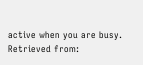active when you are busy. Retrieved from: